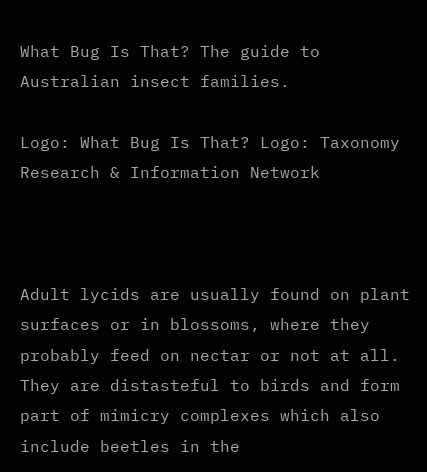What Bug Is That? The guide to Australian insect families.

Logo: What Bug Is That? Logo: Taxonomy Research & Information Network



Adult lycids are usually found on plant surfaces or in blossoms, where they probably feed on nectar or not at all. They are distasteful to birds and form part of mimicry complexes which also include beetles in the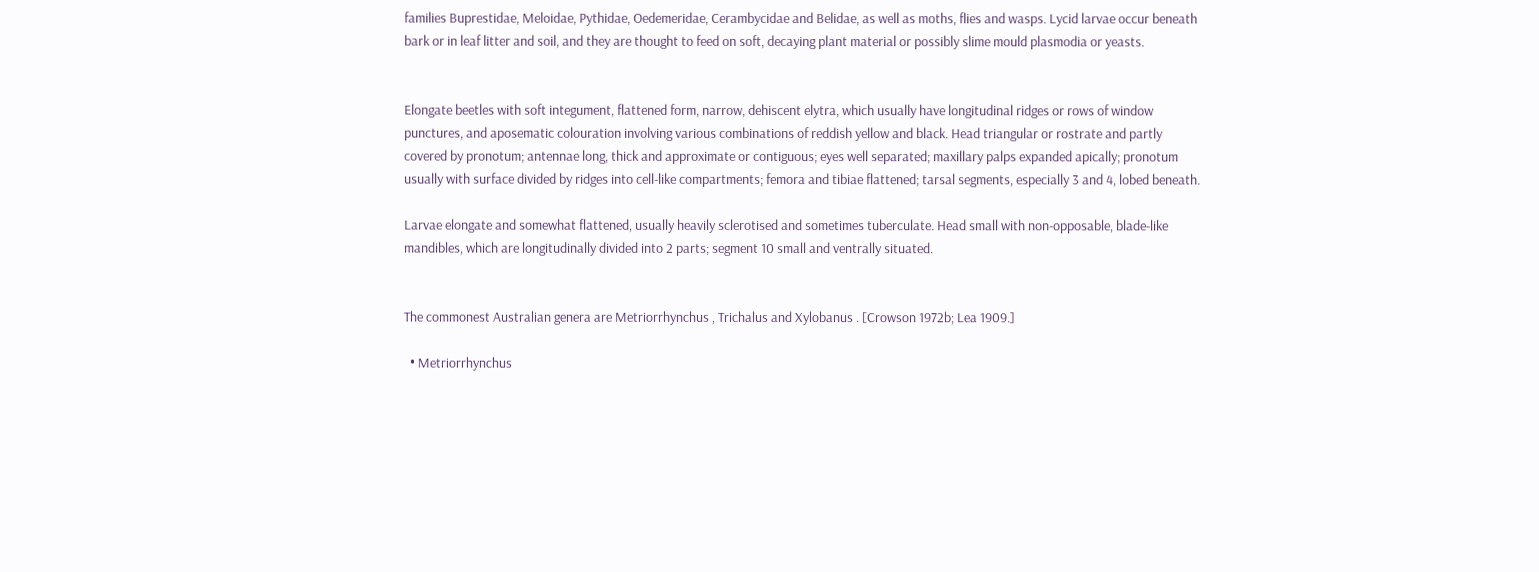families Buprestidae, Meloidae, Pythidae, Oedemeridae, Cerambycidae and Belidae, as well as moths, flies and wasps. Lycid larvae occur beneath bark or in leaf litter and soil, and they are thought to feed on soft, decaying plant material or possibly slime mould plasmodia or yeasts.


Elongate beetles with soft integument, flattened form, narrow, dehiscent elytra, which usually have longitudinal ridges or rows of window punctures, and aposematic colouration involving various combinations of reddish yellow and black. Head triangular or rostrate and partly covered by pronotum; antennae long, thick and approximate or contiguous; eyes well separated; maxillary palps expanded apically; pronotum usually with surface divided by ridges into cell-like compartments; femora and tibiae flattened; tarsal segments, especially 3 and 4, lobed beneath.

Larvae elongate and somewhat flattened, usually heavily sclerotised and sometimes tuberculate. Head small with non-opposable, blade-like mandibles, which are longitudinally divided into 2 parts; segment 10 small and ventrally situated.


The commonest Australian genera are Metriorrhynchus , Trichalus and Xylobanus . [Crowson 1972b; Lea 1909.]

  • Metriorrhynchus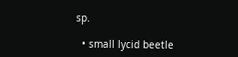sp.

  • small lycid beetle